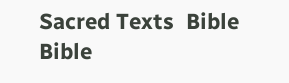Sacred Texts  Bible  Bible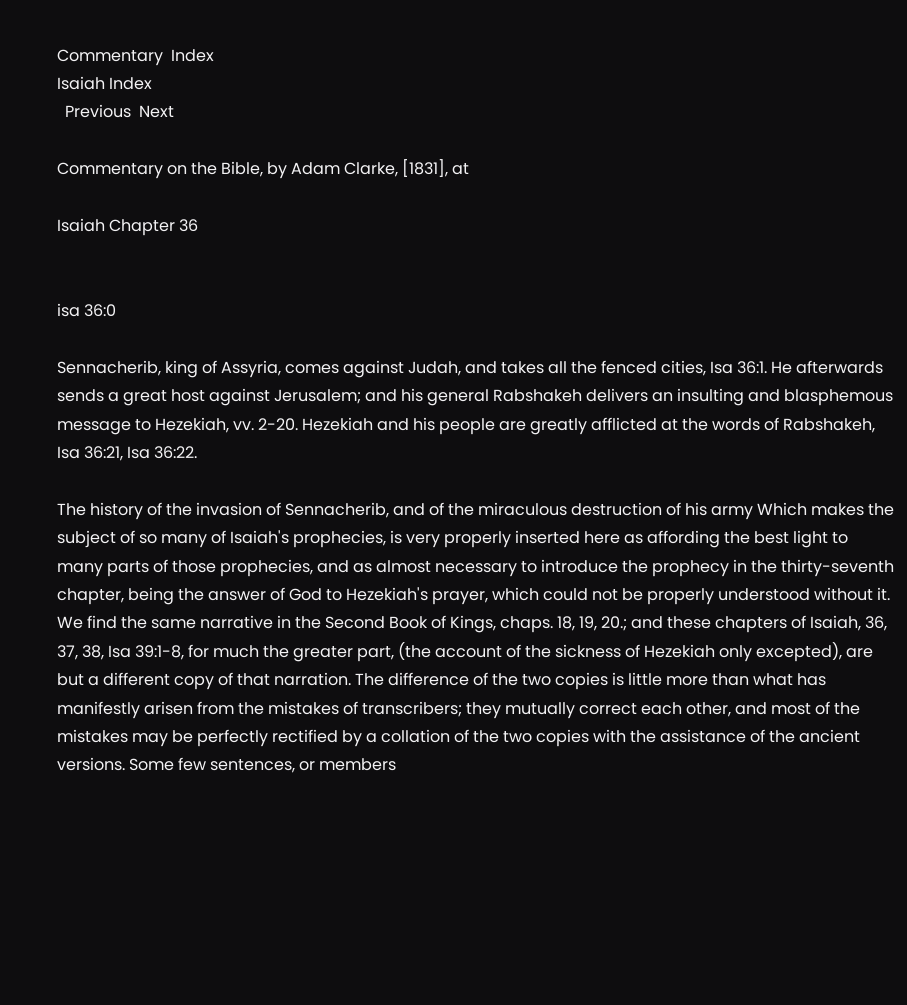Commentary  Index
Isaiah Index
  Previous  Next

Commentary on the Bible, by Adam Clarke, [1831], at

Isaiah Chapter 36


isa 36:0

Sennacherib, king of Assyria, comes against Judah, and takes all the fenced cities, Isa 36:1. He afterwards sends a great host against Jerusalem; and his general Rabshakeh delivers an insulting and blasphemous message to Hezekiah, vv. 2-20. Hezekiah and his people are greatly afflicted at the words of Rabshakeh, Isa 36:21, Isa 36:22.

The history of the invasion of Sennacherib, and of the miraculous destruction of his army Which makes the subject of so many of Isaiah's prophecies, is very properly inserted here as affording the best light to many parts of those prophecies, and as almost necessary to introduce the prophecy in the thirty-seventh chapter, being the answer of God to Hezekiah's prayer, which could not be properly understood without it. We find the same narrative in the Second Book of Kings, chaps. 18, 19, 20.; and these chapters of Isaiah, 36, 37, 38, Isa 39:1-8, for much the greater part, (the account of the sickness of Hezekiah only excepted), are but a different copy of that narration. The difference of the two copies is little more than what has manifestly arisen from the mistakes of transcribers; they mutually correct each other, and most of the mistakes may be perfectly rectified by a collation of the two copies with the assistance of the ancient versions. Some few sentences, or members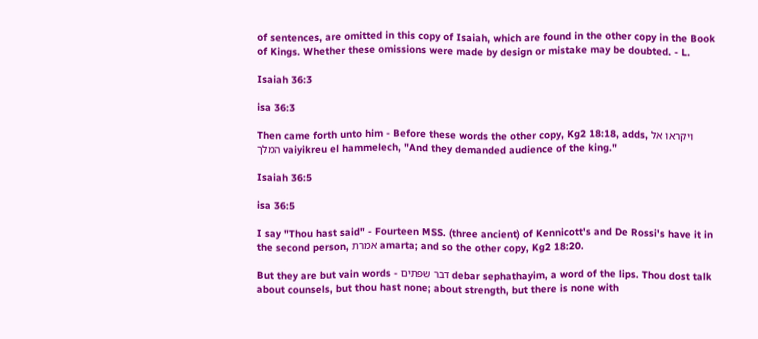of sentences, are omitted in this copy of Isaiah, which are found in the other copy in the Book of Kings. Whether these omissions were made by design or mistake may be doubted. - L.

Isaiah 36:3

isa 36:3

Then came forth unto him - Before these words the other copy, Kg2 18:18, adds, ויקראו אל המלך vaiyikreu el hammelech, "And they demanded audience of the king."

Isaiah 36:5

isa 36:5

I say "Thou hast said" - Fourteen MSS. (three ancient) of Kennicott's and De Rossi's have it in the second person, אמרת amarta; and so the other copy, Kg2 18:20.

But they are but vain words - דבר שפתים debar sephathayim, a word of the lips. Thou dost talk about counsels, but thou hast none; about strength, but there is none with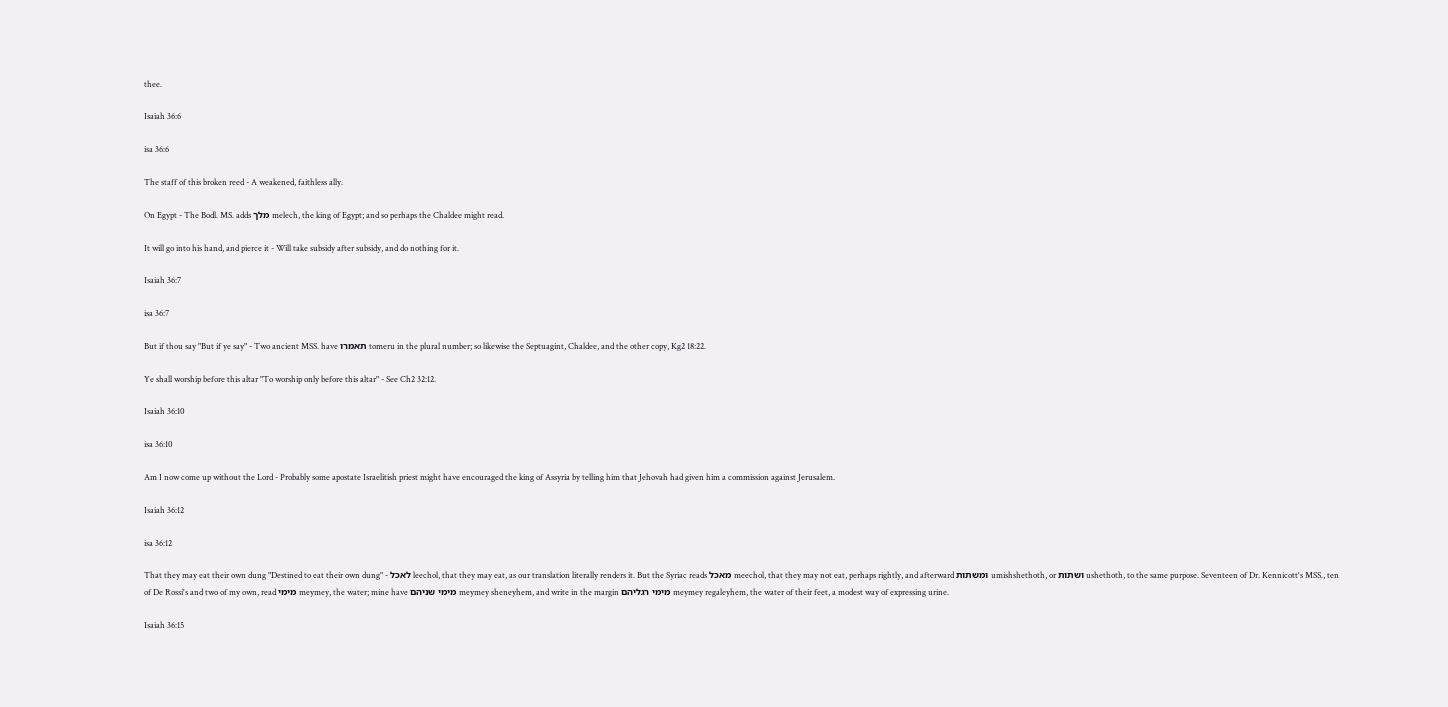thee.

Isaiah 36:6

isa 36:6

The staff of this broken reed - A weakened, faithless ally.

On Egypt - The Bodl. MS. adds מלך melech, the king of Egypt; and so perhaps the Chaldee might read.

It will go into his hand, and pierce it - Will take subsidy after subsidy, and do nothing for it.

Isaiah 36:7

isa 36:7

But if thou say "But if ye say" - Two ancient MSS. have תאמרו tomeru in the plural number; so likewise the Septuagint, Chaldee, and the other copy, Kg2 18:22.

Ye shall worship before this altar "To worship only before this altar" - See Ch2 32:12.

Isaiah 36:10

isa 36:10

Am I now come up without the Lord - Probably some apostate Israelitish priest might have encouraged the king of Assyria by telling him that Jehovah had given him a commission against Jerusalem.

Isaiah 36:12

isa 36:12

That they may eat their own dung "Destined to eat their own dung" - לאכל leechol, that they may eat, as our translation literally renders it. But the Syriac reads מאכל meechol, that they may not eat, perhaps rightly, and afterward ומשתות umishshethoth, or ושתות ushethoth, to the same purpose. Seventeen of Dr. Kennicott's MSS., ten of De Rossi's and two of my own, read מימי meymey, the water; mine have מימי שניהם meymey sheneyhem, and write in the margin מימי רגליהם meymey regaleyhem, the water of their feet, a modest way of expressing urine.

Isaiah 36:15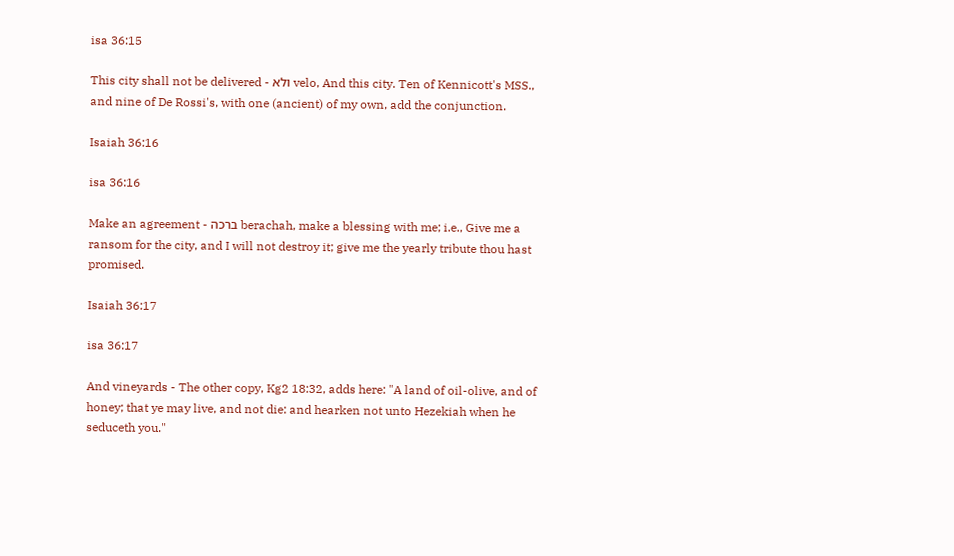isa 36:15

This city shall not be delivered - ולא velo, And this city. Ten of Kennicott's MSS., and nine of De Rossi's, with one (ancient) of my own, add the conjunction.

Isaiah 36:16

isa 36:16

Make an agreement - ברכה berachah, make a blessing with me; i.e., Give me a ransom for the city, and I will not destroy it; give me the yearly tribute thou hast promised.

Isaiah 36:17

isa 36:17

And vineyards - The other copy, Kg2 18:32, adds here: "A land of oil-olive, and of honey; that ye may live, and not die: and hearken not unto Hezekiah when he seduceth you."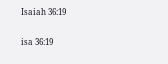Isaiah 36:19

isa 36:19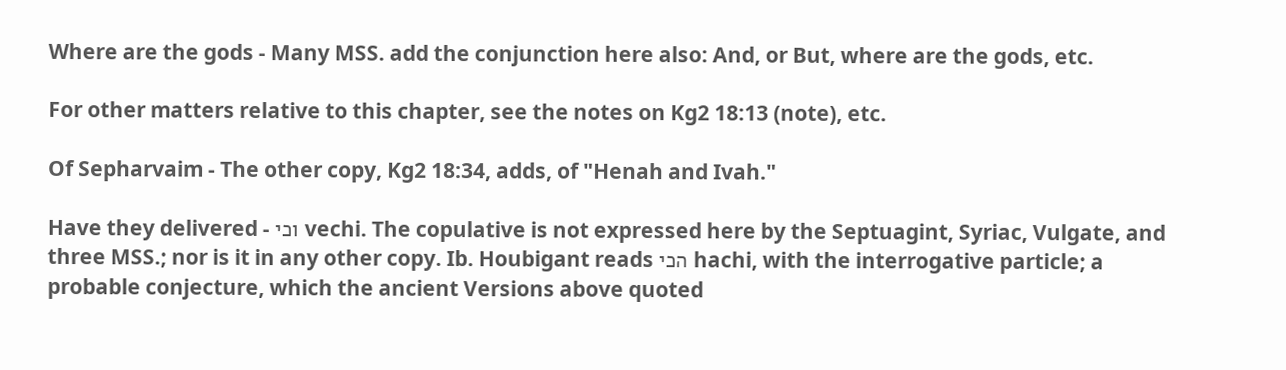Where are the gods - Many MSS. add the conjunction here also: And, or But, where are the gods, etc.

For other matters relative to this chapter, see the notes on Kg2 18:13 (note), etc.

Of Sepharvaim - The other copy, Kg2 18:34, adds, of "Henah and Ivah."

Have they delivered - וכי vechi. The copulative is not expressed here by the Septuagint, Syriac, Vulgate, and three MSS.; nor is it in any other copy. Ib. Houbigant reads הכי hachi, with the interrogative particle; a probable conjecture, which the ancient Versions above quoted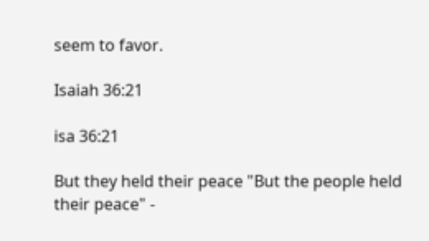seem to favor.

Isaiah 36:21

isa 36:21

But they held their peace "But the people held their peace" -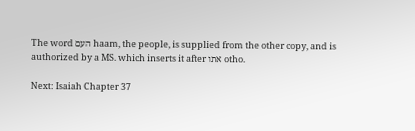The word העם haam, the people, is supplied from the other copy, and is authorized by a MS. which inserts it after אתו otho.

Next: Isaiah Chapter 37